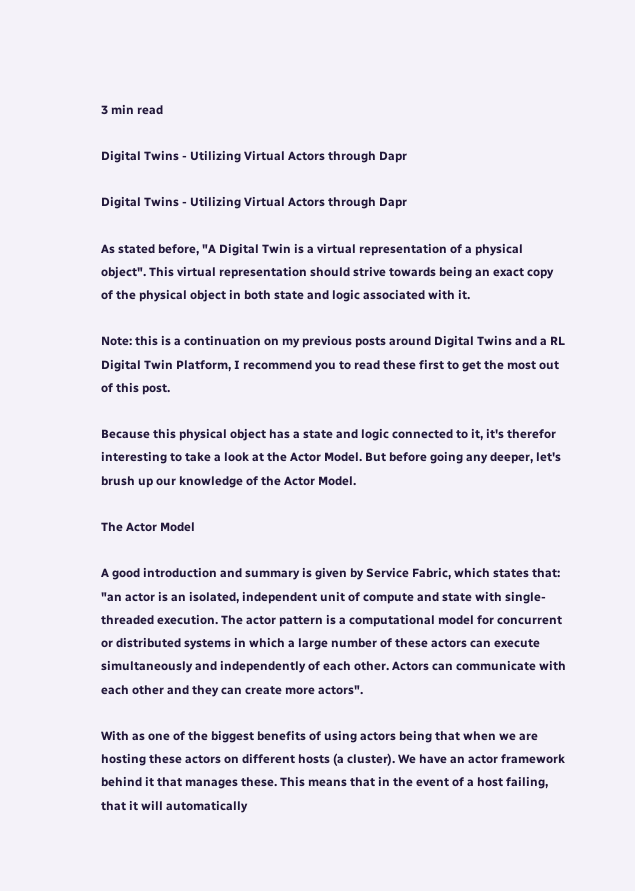3 min read

Digital Twins - Utilizing Virtual Actors through Dapr

Digital Twins - Utilizing Virtual Actors through Dapr

As stated before, "A Digital Twin is a virtual representation of a physical object". This virtual representation should strive towards being an exact copy of the physical object in both state and logic associated with it.

Note: this is a continuation on my previous posts around Digital Twins and a RL Digital Twin Platform, I recommend you to read these first to get the most out of this post.

Because this physical object has a state and logic connected to it, it's therefor interesting to take a look at the Actor Model. But before going any deeper, let's brush up our knowledge of the Actor Model.

The Actor Model

A good introduction and summary is given by Service Fabric, which states that: "an actor is an isolated, independent unit of compute and state with single-threaded execution. The actor pattern is a computational model for concurrent or distributed systems in which a large number of these actors can execute simultaneously and independently of each other. Actors can communicate with each other and they can create more actors".

With as one of the biggest benefits of using actors being that when we are hosting these actors on different hosts (a cluster). We have an actor framework behind it that manages these. This means that in the event of a host failing, that it will automatically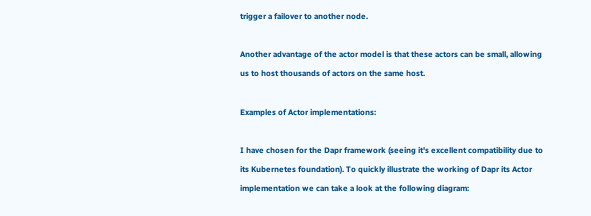trigger a failover to another node.

Another advantage of the actor model is that these actors can be small, allowing us to host thousands of actors on the same host.

Examples of Actor implementations:

I have chosen for the Dapr framework (seeing it's excellent compatibility due to its Kubernetes foundation). To quickly illustrate the working of Dapr its Actor implementation we can take a look at the following diagram: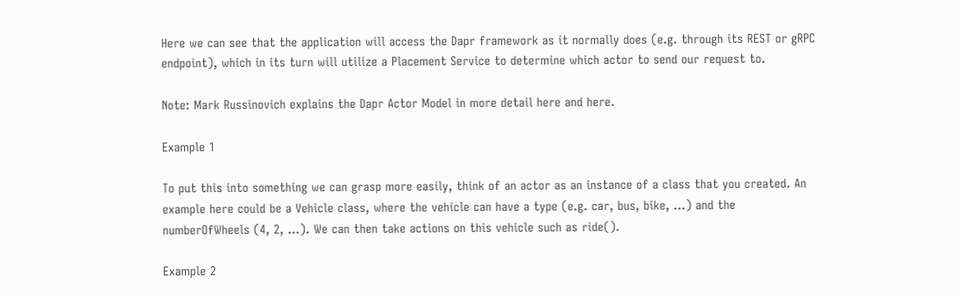Here we can see that the application will access the Dapr framework as it normally does (e.g. through its REST or gRPC endpoint), which in its turn will utilize a Placement Service to determine which actor to send our request to.

Note: Mark Russinovich explains the Dapr Actor Model in more detail here and here.

Example 1

To put this into something we can grasp more easily, think of an actor as an instance of a class that you created. An example here could be a Vehicle class, where the vehicle can have a type (e.g. car, bus, bike, …) and the numberOfWheels (4, 2, …). We can then take actions on this vehicle such as ride().

Example 2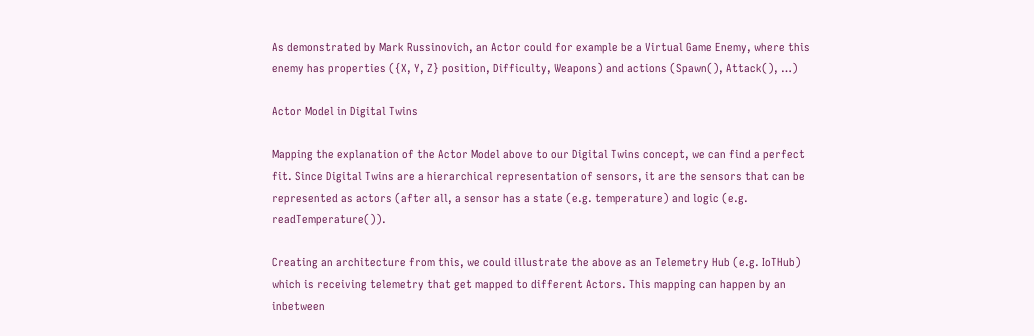As demonstrated by Mark Russinovich, an Actor could for example be a Virtual Game Enemy, where this enemy has properties ({X, Y, Z} position, Difficulty, Weapons) and actions (Spawn(), Attack(), …)

Actor Model in Digital Twins

Mapping the explanation of the Actor Model above to our Digital Twins concept, we can find a perfect fit. Since Digital Twins are a hierarchical representation of sensors, it are the sensors that can be represented as actors (after all, a sensor has a state (e.g. temperature) and logic (e.g. readTemperature()).

Creating an architecture from this, we could illustrate the above as an Telemetry Hub (e.g. IoTHub) which is receiving telemetry that get mapped to different Actors. This mapping can happen by an inbetween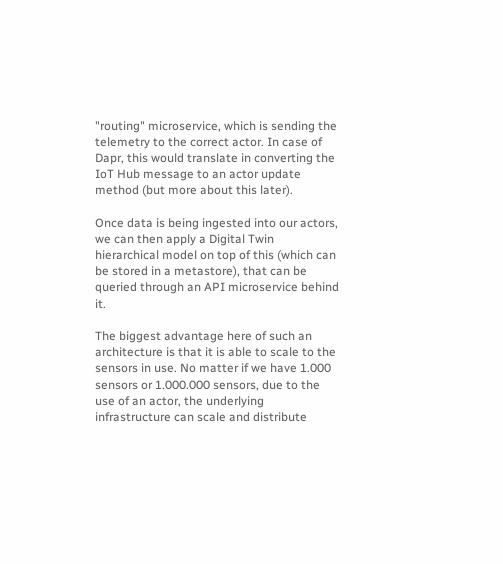"routing" microservice, which is sending the telemetry to the correct actor. In case of Dapr, this would translate in converting the IoT Hub message to an actor update method (but more about this later).

Once data is being ingested into our actors, we can then apply a Digital Twin hierarchical model on top of this (which can be stored in a metastore), that can be queried through an API microservice behind it.

The biggest advantage here of such an architecture is that it is able to scale to the sensors in use. No matter if we have 1.000 sensors or 1.000.000 sensors, due to the use of an actor, the underlying infrastructure can scale and distribute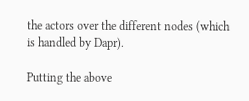the actors over the different nodes (which is handled by Dapr).

Putting the above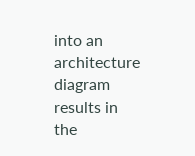into an architecture diagram results in the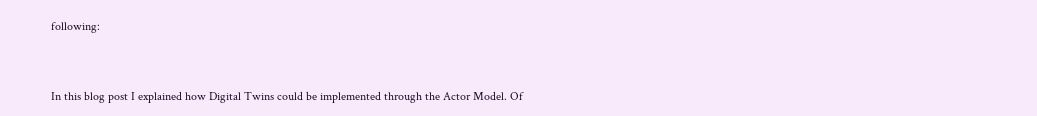following:


In this blog post I explained how Digital Twins could be implemented through the Actor Model. Of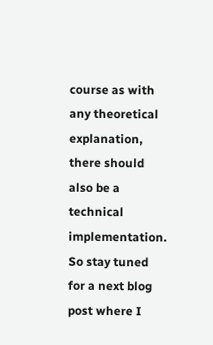course as with any theoretical explanation, there should also be a technical implementation. So stay tuned for a next blog post where I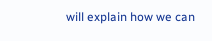will explain how we can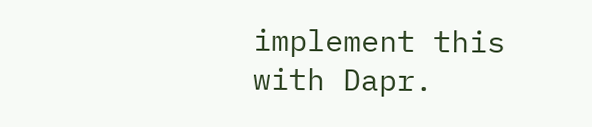implement this with Dapr.